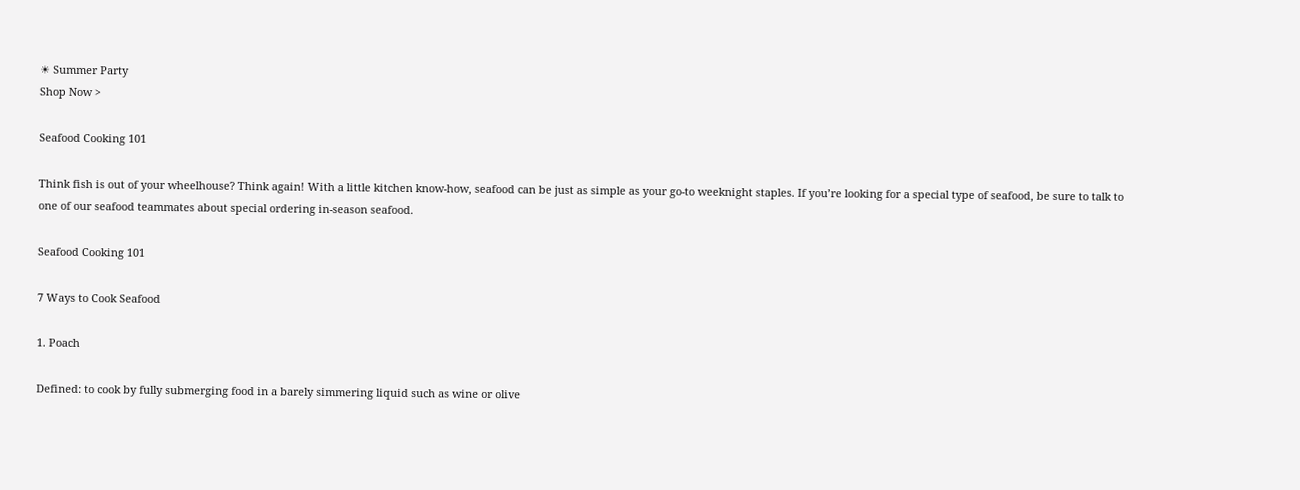☀ Summer Party
Shop Now >

Seafood Cooking 101

Think fish is out of your wheelhouse? Think again! With a little kitchen know-how, seafood can be just as simple as your go-to weeknight staples. If you’re looking for a special type of seafood, be sure to talk to one of our seafood teammates about special ordering in-season seafood.

Seafood Cooking 101

7 Ways to Cook Seafood

1. Poach

Defined: to cook by fully submerging food in a barely simmering liquid such as wine or olive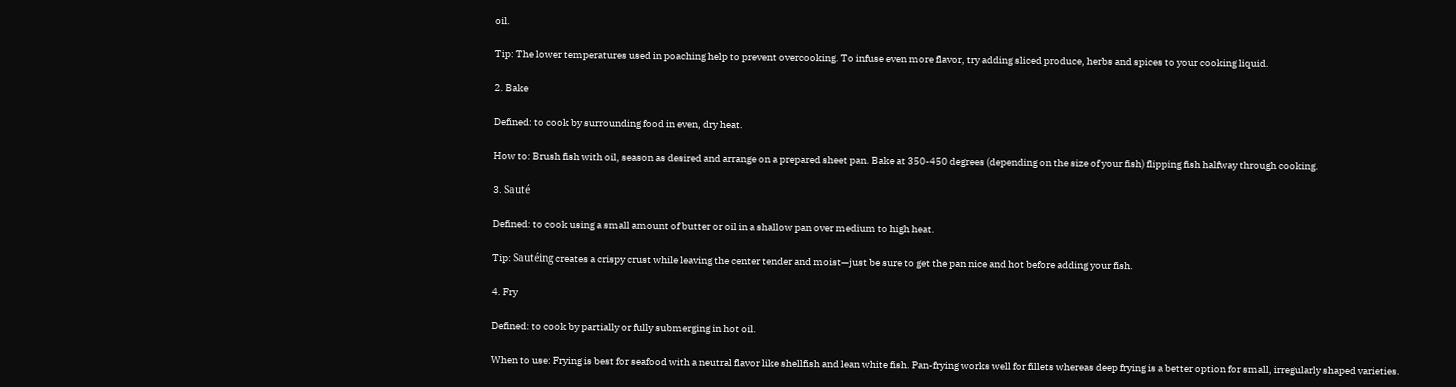oil.

Tip: The lower temperatures used in poaching help to prevent overcooking. To infuse even more flavor, try adding sliced produce, herbs and spices to your cooking liquid.

2. Bake

Defined: to cook by surrounding food in even, dry heat.

How to: Brush fish with oil, season as desired and arrange on a prepared sheet pan. Bake at 350-450 degrees (depending on the size of your fish) flipping fish halfway through cooking.

3. Sauté

Defined: to cook using a small amount of butter or oil in a shallow pan over medium to high heat.

Tip: Sautéing creates a crispy crust while leaving the center tender and moist—just be sure to get the pan nice and hot before adding your fish.

4. Fry

Defined: to cook by partially or fully submerging in hot oil.

When to use: Frying is best for seafood with a neutral flavor like shellfish and lean white fish. Pan-frying works well for fillets whereas deep frying is a better option for small, irregularly shaped varieties.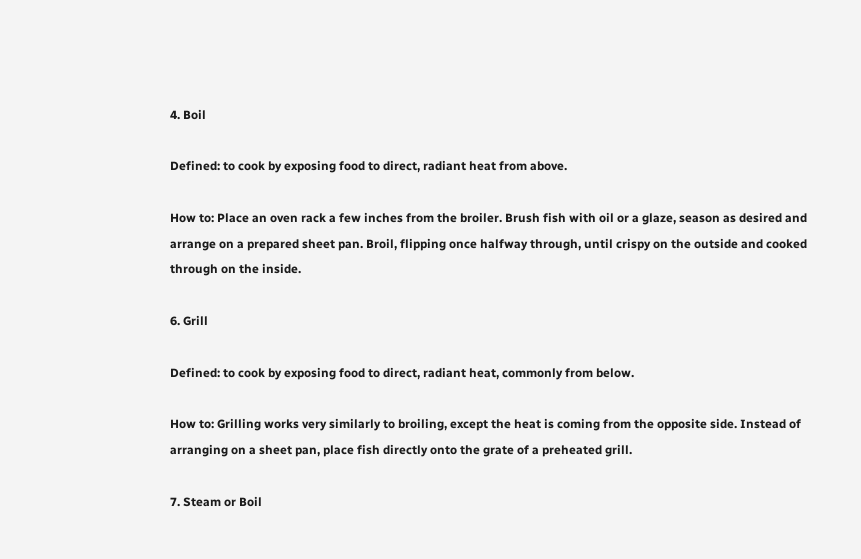4. Boil

Defined: to cook by exposing food to direct, radiant heat from above.

How to: Place an oven rack a few inches from the broiler. Brush fish with oil or a glaze, season as desired and arrange on a prepared sheet pan. Broil, flipping once halfway through, until crispy on the outside and cooked through on the inside.

6. Grill

Defined: to cook by exposing food to direct, radiant heat, commonly from below.

How to: Grilling works very similarly to broiling, except the heat is coming from the opposite side. Instead of arranging on a sheet pan, place fish directly onto the grate of a preheated grill.

7. Steam or Boil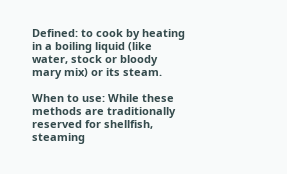Defined: to cook by heating in a boiling liquid (like water, stock or bloody mary mix) or its steam.

When to use: While these methods are traditionally reserved for shellfish, steaming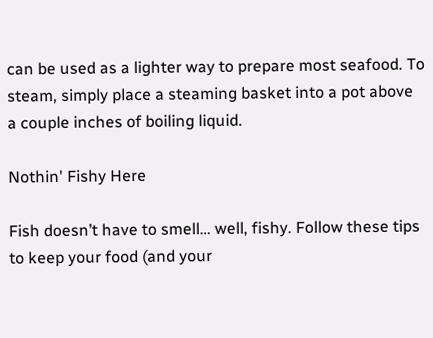can be used as a lighter way to prepare most seafood. To steam, simply place a steaming basket into a pot above a couple inches of boiling liquid.

Nothin' Fishy Here

Fish doesn’t have to smell… well, fishy. Follow these tips to keep your food (and your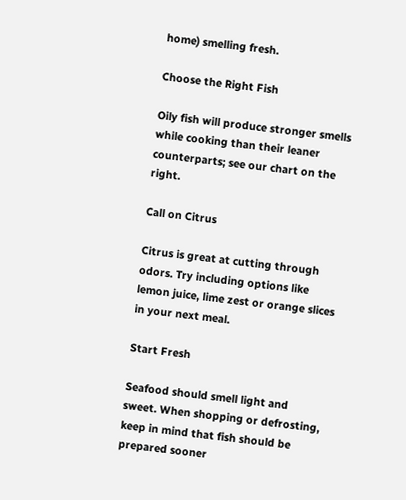home) smelling fresh.

Choose the Right Fish

Oily fish will produce stronger smells while cooking than their leaner counterparts; see our chart on the right.

Call on Citrus

Citrus is great at cutting through odors. Try including options like lemon juice, lime zest or orange slices in your next meal.

Start Fresh

Seafood should smell light and sweet. When shopping or defrosting, keep in mind that fish should be prepared sooner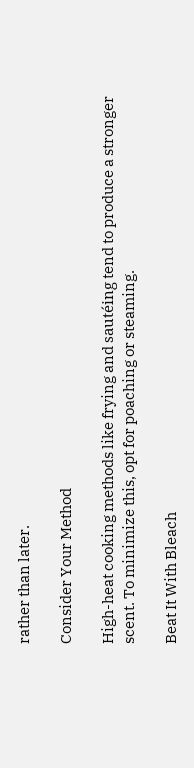rather than later.

Consider Your Method

High-heat cooking methods like frying and sautéing tend to produce a stronger scent. To minimize this, opt for poaching or steaming.

Beat It With Bleach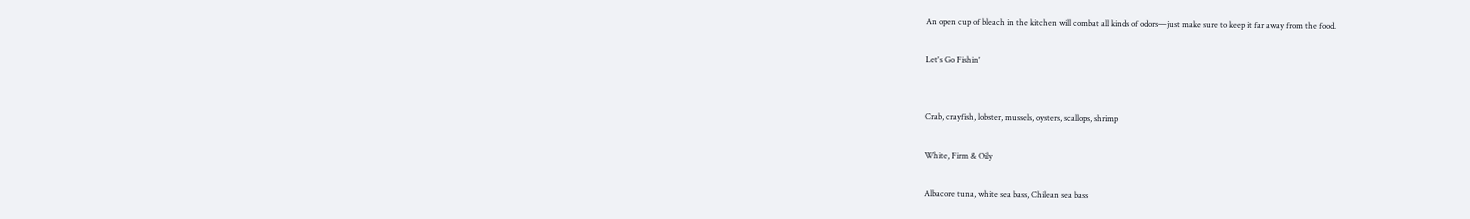An open cup of bleach in the kitchen will combat all kinds of odors—just make sure to keep it far away from the food.

Let's Go Fishin'


Crab, crayfish, lobster, mussels, oysters, scallops, shrimp

White, Firm & Oily

Albacore tuna, white sea bass, Chilean sea bass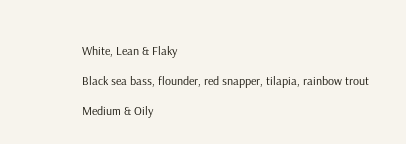White, Lean & Flaky

Black sea bass, flounder, red snapper, tilapia, rainbow trout

Medium & Oily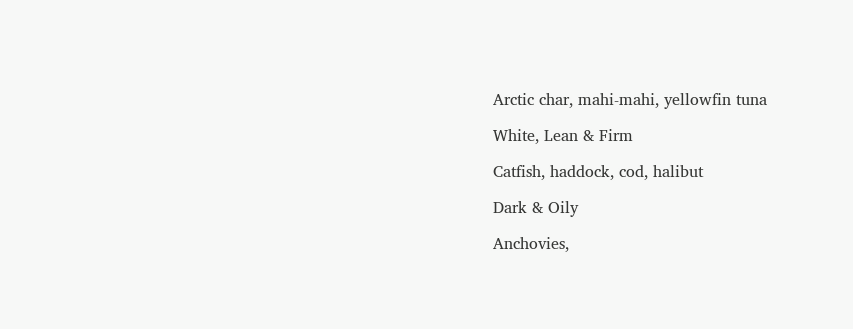Arctic char, mahi-mahi, yellowfin tuna

White, Lean & Firm

Catfish, haddock, cod, halibut

Dark & Oily

Anchovies,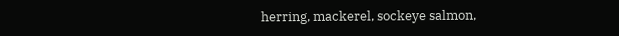herring, mackerel, sockeye salmon,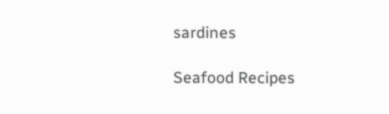sardines

Seafood Recipes